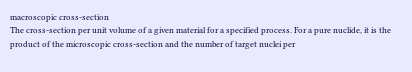macroscopic cross-section
The cross-section per unit volume of a given material for a specified process. For a pure nuclide, it is the product of the microscopic cross-section and the number of target nuclei per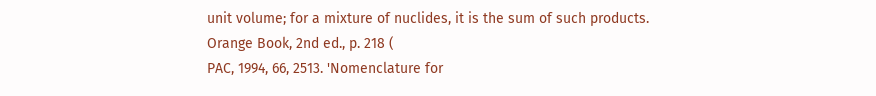unit volume; for a mixture of nuclides, it is the sum of such products.
Orange Book, 2nd ed., p. 218 (
PAC, 1994, 66, 2513. 'Nomenclature for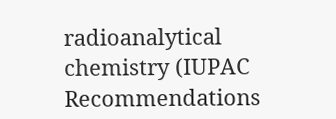radioanalytical chemistry (IUPAC Recommendations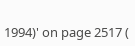1994)' on page 2517 (